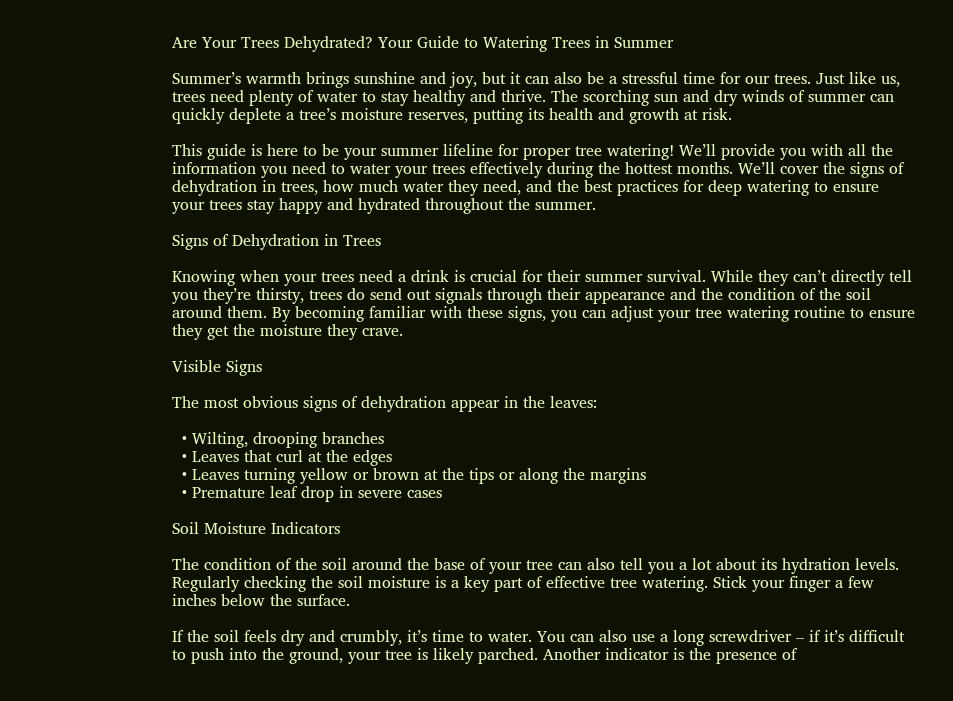Are Your Trees Dehydrated? Your Guide to Watering Trees in Summer

Summer’s warmth brings sunshine and joy, but it can also be a stressful time for our trees. Just like us, trees need plenty of water to stay healthy and thrive. The scorching sun and dry winds of summer can quickly deplete a tree’s moisture reserves, putting its health and growth at risk.

This guide is here to be your summer lifeline for proper tree watering! We’ll provide you with all the information you need to water your trees effectively during the hottest months. We’ll cover the signs of dehydration in trees, how much water they need, and the best practices for deep watering to ensure your trees stay happy and hydrated throughout the summer.

Signs of Dehydration in Trees

Knowing when your trees need a drink is crucial for their summer survival. While they can’t directly tell you they’re thirsty, trees do send out signals through their appearance and the condition of the soil around them. By becoming familiar with these signs, you can adjust your tree watering routine to ensure they get the moisture they crave.

Visible Signs

The most obvious signs of dehydration appear in the leaves:

  • Wilting, drooping branches
  • Leaves that curl at the edges
  • Leaves turning yellow or brown at the tips or along the margins
  • Premature leaf drop in severe cases

Soil Moisture Indicators

The condition of the soil around the base of your tree can also tell you a lot about its hydration levels. Regularly checking the soil moisture is a key part of effective tree watering. Stick your finger a few inches below the surface.

If the soil feels dry and crumbly, it’s time to water. You can also use a long screwdriver – if it’s difficult to push into the ground, your tree is likely parched. Another indicator is the presence of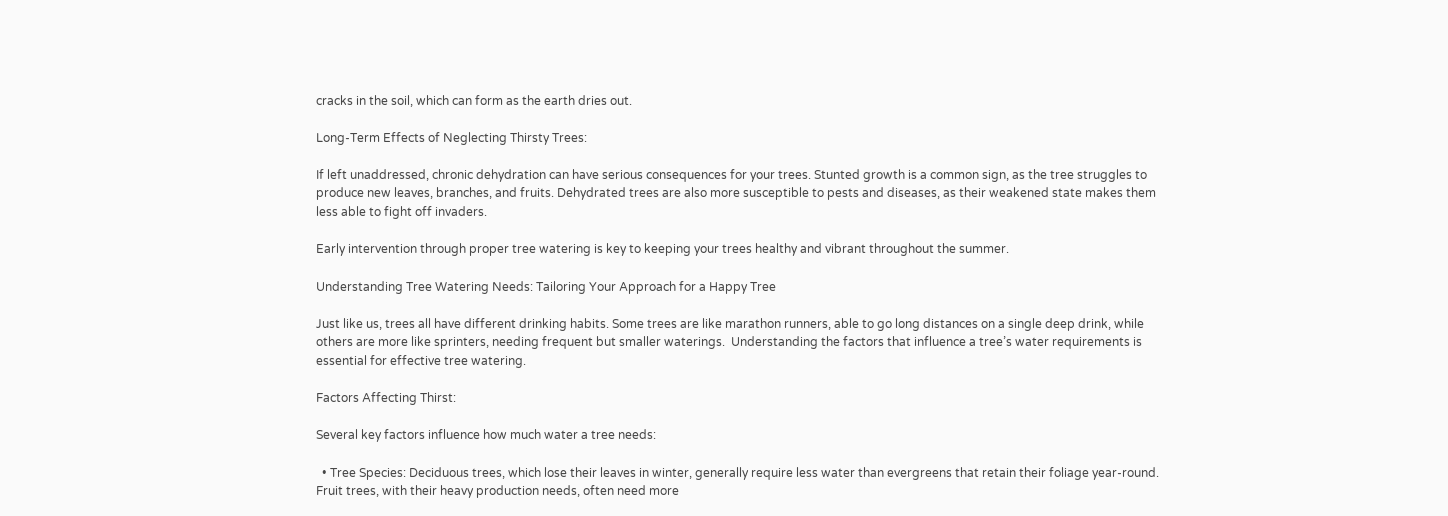cracks in the soil, which can form as the earth dries out.

Long-Term Effects of Neglecting Thirsty Trees:

If left unaddressed, chronic dehydration can have serious consequences for your trees. Stunted growth is a common sign, as the tree struggles to produce new leaves, branches, and fruits. Dehydrated trees are also more susceptible to pests and diseases, as their weakened state makes them less able to fight off invaders.

Early intervention through proper tree watering is key to keeping your trees healthy and vibrant throughout the summer.

Understanding Tree Watering Needs: Tailoring Your Approach for a Happy Tree

Just like us, trees all have different drinking habits. Some trees are like marathon runners, able to go long distances on a single deep drink, while others are more like sprinters, needing frequent but smaller waterings.  Understanding the factors that influence a tree’s water requirements is essential for effective tree watering.

Factors Affecting Thirst:

Several key factors influence how much water a tree needs:

  • Tree Species: Deciduous trees, which lose their leaves in winter, generally require less water than evergreens that retain their foliage year-round. Fruit trees, with their heavy production needs, often need more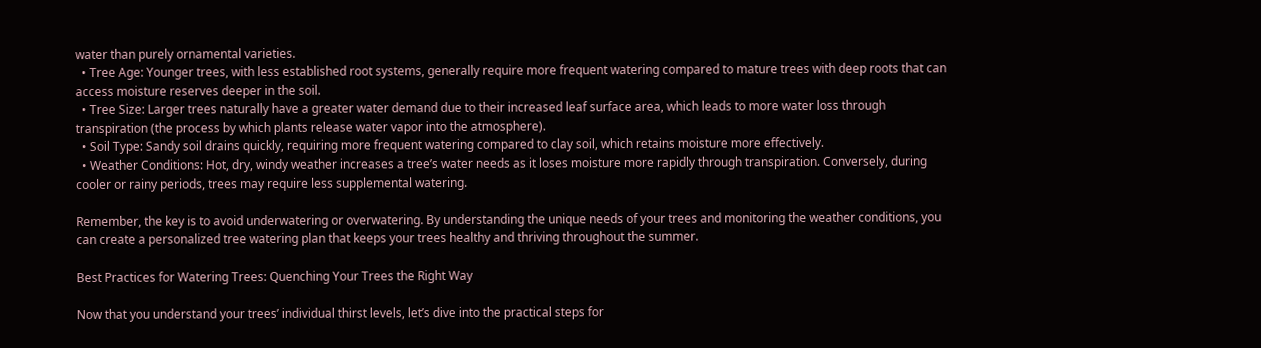water than purely ornamental varieties.
  • Tree Age: Younger trees, with less established root systems, generally require more frequent watering compared to mature trees with deep roots that can access moisture reserves deeper in the soil.
  • Tree Size: Larger trees naturally have a greater water demand due to their increased leaf surface area, which leads to more water loss through transpiration (the process by which plants release water vapor into the atmosphere).
  • Soil Type: Sandy soil drains quickly, requiring more frequent watering compared to clay soil, which retains moisture more effectively.
  • Weather Conditions: Hot, dry, windy weather increases a tree’s water needs as it loses moisture more rapidly through transpiration. Conversely, during cooler or rainy periods, trees may require less supplemental watering.

Remember, the key is to avoid underwatering or overwatering. By understanding the unique needs of your trees and monitoring the weather conditions, you can create a personalized tree watering plan that keeps your trees healthy and thriving throughout the summer.

Best Practices for Watering Trees: Quenching Your Trees the Right Way

Now that you understand your trees’ individual thirst levels, let’s dive into the practical steps for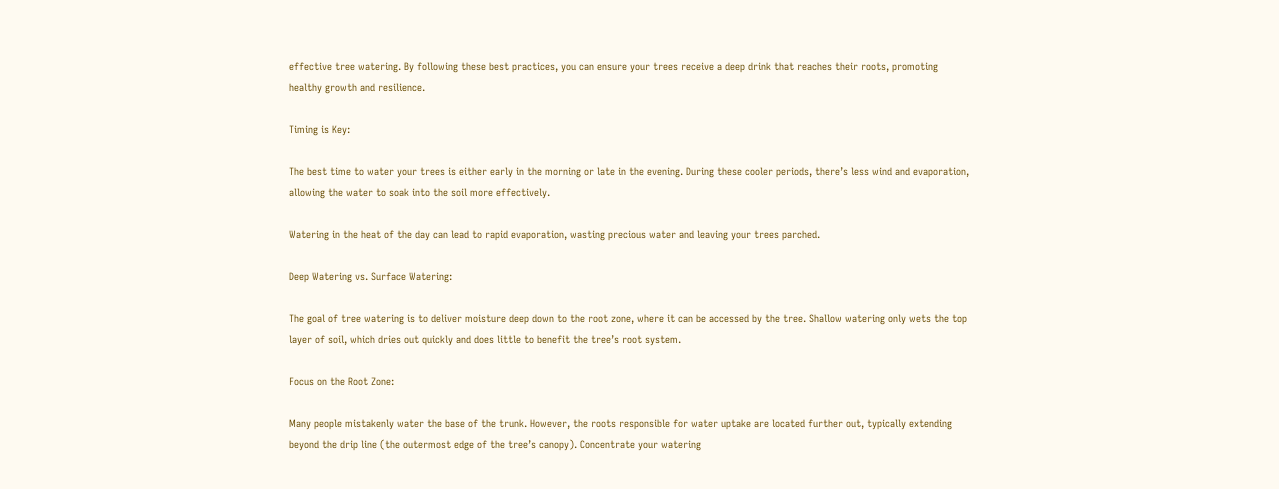effective tree watering. By following these best practices, you can ensure your trees receive a deep drink that reaches their roots, promoting healthy growth and resilience.

Timing is Key:

The best time to water your trees is either early in the morning or late in the evening. During these cooler periods, there’s less wind and evaporation, allowing the water to soak into the soil more effectively.

Watering in the heat of the day can lead to rapid evaporation, wasting precious water and leaving your trees parched.

Deep Watering vs. Surface Watering:

The goal of tree watering is to deliver moisture deep down to the root zone, where it can be accessed by the tree. Shallow watering only wets the top layer of soil, which dries out quickly and does little to benefit the tree’s root system.

Focus on the Root Zone:

Many people mistakenly water the base of the trunk. However, the roots responsible for water uptake are located further out, typically extending beyond the drip line (the outermost edge of the tree’s canopy). Concentrate your watering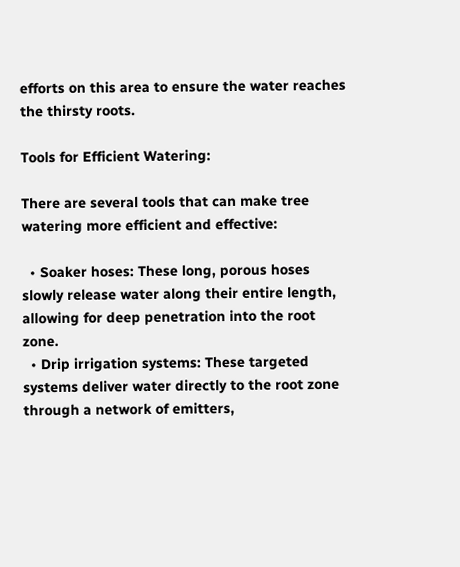efforts on this area to ensure the water reaches the thirsty roots.

Tools for Efficient Watering:

There are several tools that can make tree watering more efficient and effective:

  • Soaker hoses: These long, porous hoses slowly release water along their entire length, allowing for deep penetration into the root zone.
  • Drip irrigation systems: These targeted systems deliver water directly to the root zone through a network of emitters,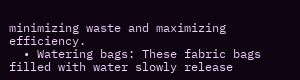minimizing waste and maximizing efficiency.
  • Watering bags: These fabric bags filled with water slowly release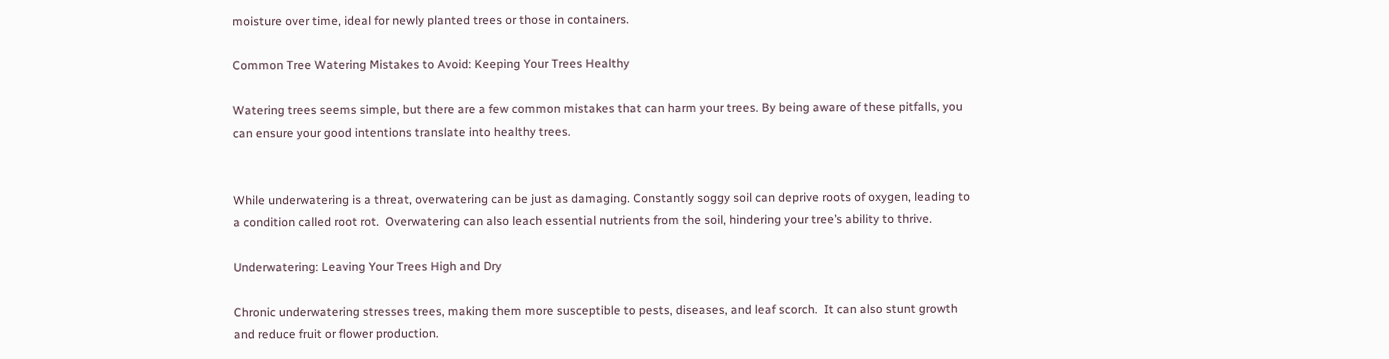moisture over time, ideal for newly planted trees or those in containers.

Common Tree Watering Mistakes to Avoid: Keeping Your Trees Healthy

Watering trees seems simple, but there are a few common mistakes that can harm your trees. By being aware of these pitfalls, you can ensure your good intentions translate into healthy trees.


While underwatering is a threat, overwatering can be just as damaging. Constantly soggy soil can deprive roots of oxygen, leading to a condition called root rot.  Overwatering can also leach essential nutrients from the soil, hindering your tree’s ability to thrive.

Underwatering: Leaving Your Trees High and Dry

Chronic underwatering stresses trees, making them more susceptible to pests, diseases, and leaf scorch.  It can also stunt growth and reduce fruit or flower production.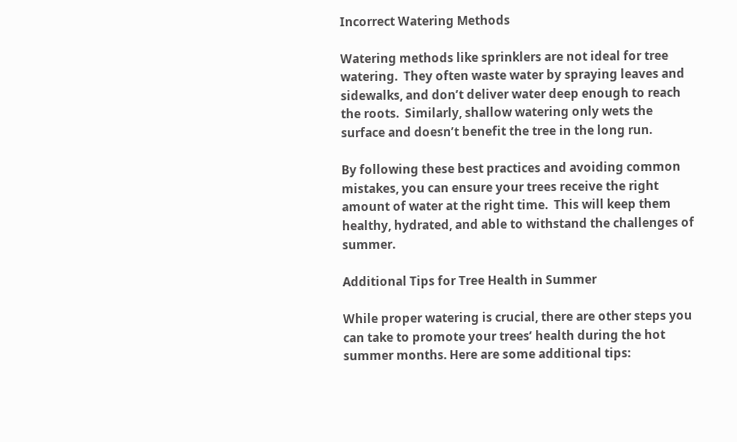Incorrect Watering Methods

Watering methods like sprinklers are not ideal for tree watering.  They often waste water by spraying leaves and sidewalks, and don’t deliver water deep enough to reach the roots.  Similarly, shallow watering only wets the surface and doesn’t benefit the tree in the long run.

By following these best practices and avoiding common mistakes, you can ensure your trees receive the right amount of water at the right time.  This will keep them healthy, hydrated, and able to withstand the challenges of summer.

Additional Tips for Tree Health in Summer

While proper watering is crucial, there are other steps you can take to promote your trees’ health during the hot summer months. Here are some additional tips: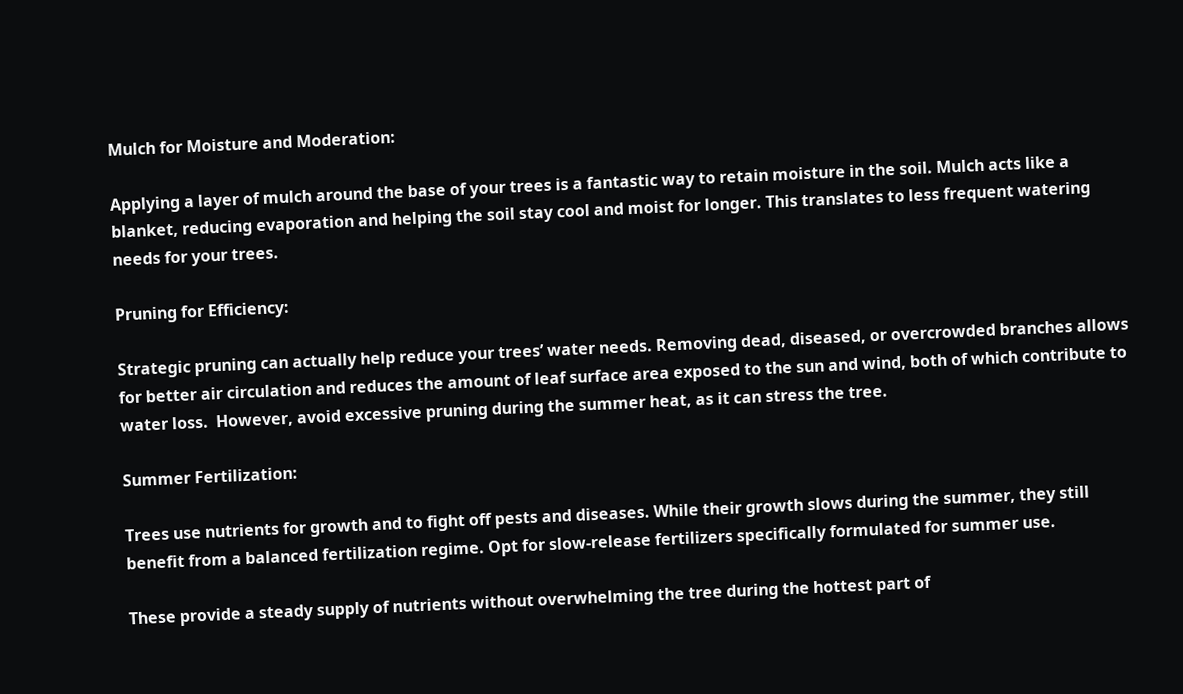Mulch for Moisture and Moderation:

Applying a layer of mulch around the base of your trees is a fantastic way to retain moisture in the soil. Mulch acts like a blanket, reducing evaporation and helping the soil stay cool and moist for longer. This translates to less frequent watering needs for your trees.

Pruning for Efficiency:

Strategic pruning can actually help reduce your trees’ water needs. Removing dead, diseased, or overcrowded branches allows for better air circulation and reduces the amount of leaf surface area exposed to the sun and wind, both of which contribute to water loss.  However, avoid excessive pruning during the summer heat, as it can stress the tree.

Summer Fertilization:

Trees use nutrients for growth and to fight off pests and diseases. While their growth slows during the summer, they still benefit from a balanced fertilization regime. Opt for slow-release fertilizers specifically formulated for summer use.

These provide a steady supply of nutrients without overwhelming the tree during the hottest part of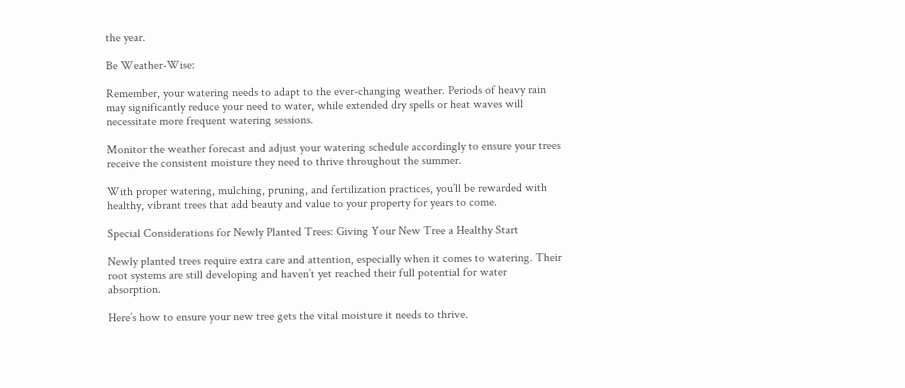the year.

Be Weather-Wise:

Remember, your watering needs to adapt to the ever-changing weather. Periods of heavy rain may significantly reduce your need to water, while extended dry spells or heat waves will necessitate more frequent watering sessions.

Monitor the weather forecast and adjust your watering schedule accordingly to ensure your trees receive the consistent moisture they need to thrive throughout the summer.

With proper watering, mulching, pruning, and fertilization practices, you’ll be rewarded with healthy, vibrant trees that add beauty and value to your property for years to come.

Special Considerations for Newly Planted Trees: Giving Your New Tree a Healthy Start

Newly planted trees require extra care and attention, especially when it comes to watering. Their root systems are still developing and haven’t yet reached their full potential for water absorption.

Here’s how to ensure your new tree gets the vital moisture it needs to thrive.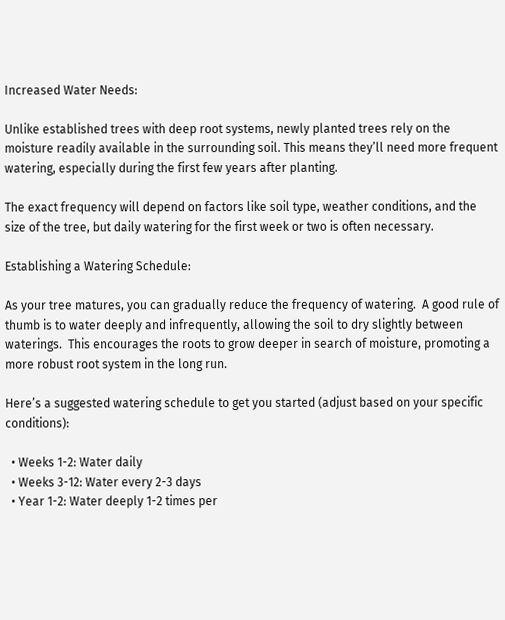Increased Water Needs:

Unlike established trees with deep root systems, newly planted trees rely on the moisture readily available in the surrounding soil. This means they’ll need more frequent watering, especially during the first few years after planting.

The exact frequency will depend on factors like soil type, weather conditions, and the size of the tree, but daily watering for the first week or two is often necessary.

Establishing a Watering Schedule:

As your tree matures, you can gradually reduce the frequency of watering.  A good rule of thumb is to water deeply and infrequently, allowing the soil to dry slightly between waterings.  This encourages the roots to grow deeper in search of moisture, promoting a more robust root system in the long run.

Here’s a suggested watering schedule to get you started (adjust based on your specific conditions):

  • Weeks 1-2: Water daily
  • Weeks 3-12: Water every 2-3 days
  • Year 1-2: Water deeply 1-2 times per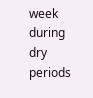week during dry periods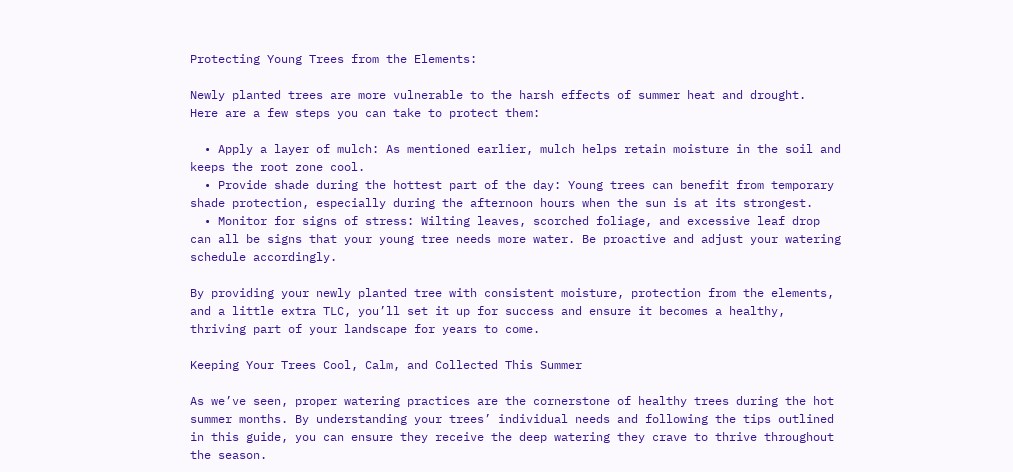Protecting Young Trees from the Elements:

Newly planted trees are more vulnerable to the harsh effects of summer heat and drought.  Here are a few steps you can take to protect them:

  • Apply a layer of mulch: As mentioned earlier, mulch helps retain moisture in the soil and keeps the root zone cool.
  • Provide shade during the hottest part of the day: Young trees can benefit from temporary shade protection, especially during the afternoon hours when the sun is at its strongest.
  • Monitor for signs of stress: Wilting leaves, scorched foliage, and excessive leaf drop can all be signs that your young tree needs more water. Be proactive and adjust your watering schedule accordingly.

By providing your newly planted tree with consistent moisture, protection from the elements, and a little extra TLC, you’ll set it up for success and ensure it becomes a healthy, thriving part of your landscape for years to come.

Keeping Your Trees Cool, Calm, and Collected This Summer

As we’ve seen, proper watering practices are the cornerstone of healthy trees during the hot summer months. By understanding your trees’ individual needs and following the tips outlined in this guide, you can ensure they receive the deep watering they crave to thrive throughout the season.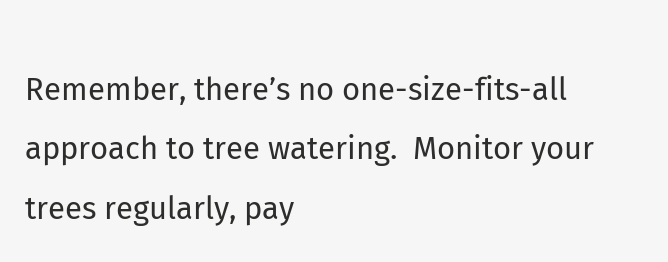Remember, there’s no one-size-fits-all approach to tree watering.  Monitor your trees regularly, pay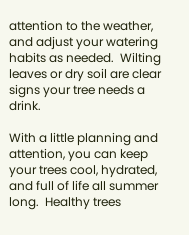attention to the weather, and adjust your watering habits as needed.  Wilting leaves or dry soil are clear signs your tree needs a drink.

With a little planning and attention, you can keep your trees cool, hydrated, and full of life all summer long.  Healthy trees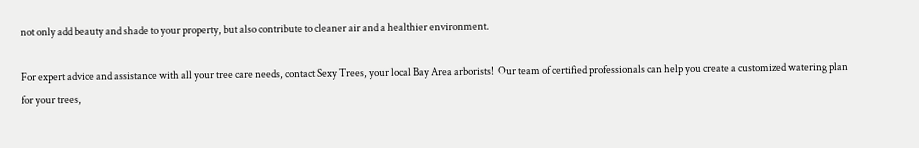not only add beauty and shade to your property, but also contribute to cleaner air and a healthier environment.

For expert advice and assistance with all your tree care needs, contact Sexy Trees, your local Bay Area arborists!  Our team of certified professionals can help you create a customized watering plan for your trees,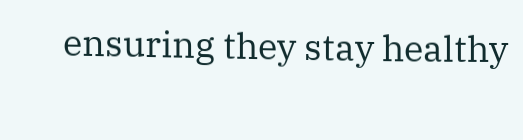ensuring they stay healthy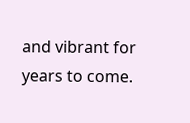and vibrant for years to come.